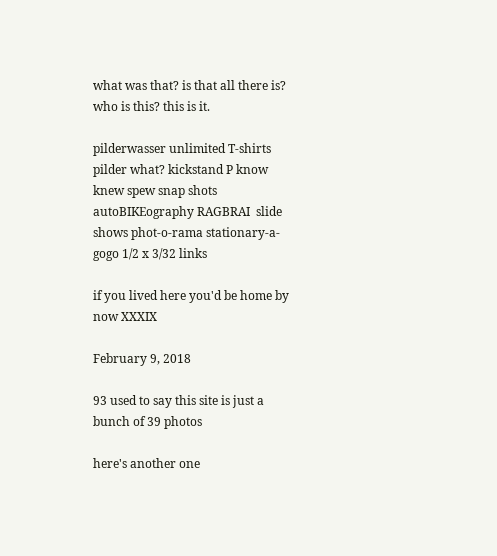what was that? is that all there is? who is this? this is it.

pilderwasser unlimited T-shirts  pilder what? kickstand P know knew spew snap shots autoBIKEography RAGBRAI  slide shows phot-o-rama stationary-a-gogo 1/2 x 3/32 links

if you lived here you'd be home by now XXXIX

February 9, 2018

93 used to say this site is just a bunch of 39 photos

here's another one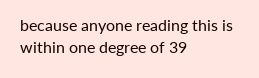because anyone reading this is within one degree of 39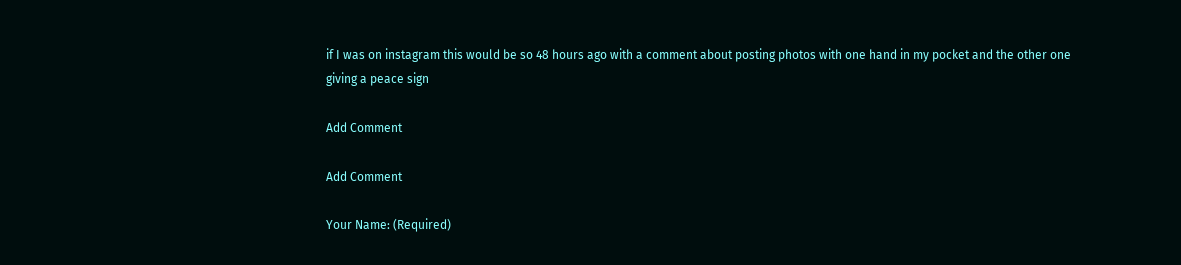if I was on instagram this would be so 48 hours ago with a comment about posting photos with one hand in my pocket and the other one giving a peace sign

Add Comment

Add Comment

Your Name: (Required)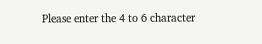Please enter the 4 to 6 character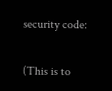security code:

(This is to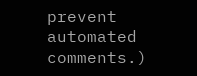prevent automated comments.)